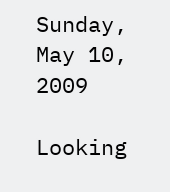Sunday, May 10, 2009

Looking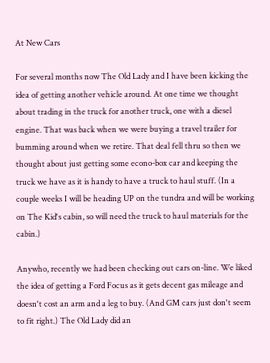At New Cars

For several months now The Old Lady and I have been kicking the idea of getting another vehicle around. At one time we thought about trading in the truck for another truck, one with a diesel engine. That was back when we were buying a travel trailer for bumming around when we retire. That deal fell thru so then we thought about just getting some econo-box car and keeping the truck we have as it is handy to have a truck to haul stuff. (In a couple weeks I will be heading UP on the tundra and will be working on The Kid's cabin, so will need the truck to haul materials for the cabin.)

Anywho, recently we had been checking out cars on-line. We liked the idea of getting a Ford Focus as it gets decent gas mileage and doesn't cost an arm and a leg to buy. (And GM cars just don't seem to fit right.) The Old Lady did an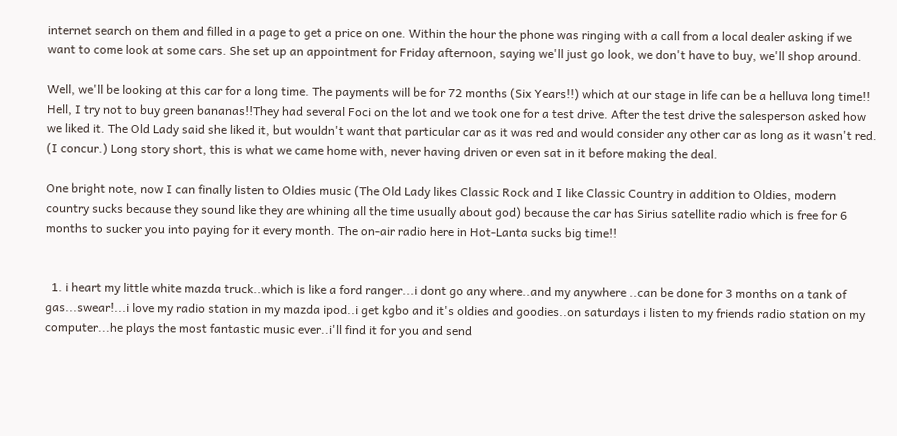internet search on them and filled in a page to get a price on one. Within the hour the phone was ringing with a call from a local dealer asking if we want to come look at some cars. She set up an appointment for Friday afternoon, saying we'll just go look, we don't have to buy, we'll shop around.

Well, we'll be looking at this car for a long time. The payments will be for 72 months (Six Years!!) which at our stage in life can be a helluva long time!! Hell, I try not to buy green bananas!!They had several Foci on the lot and we took one for a test drive. After the test drive the salesperson asked how we liked it. The Old Lady said she liked it, but wouldn't want that particular car as it was red and would consider any other car as long as it wasn't red. (I concur.) Long story short, this is what we came home with, never having driven or even sat in it before making the deal.

One bright note, now I can finally listen to Oldies music (The Old Lady likes Classic Rock and I like Classic Country in addition to Oldies, modern country sucks because they sound like they are whining all the time usually about god) because the car has Sirius satellite radio which is free for 6 months to sucker you into paying for it every month. The on-air radio here in Hot-Lanta sucks big time!!


  1. i heart my little white mazda truck..which is like a ford ranger...i dont go any where..and my anywhere ..can be done for 3 months on a tank of gas...swear!...i love my radio station in my mazda ipod..i get kgbo and it's oldies and goodies..on saturdays i listen to my friends radio station on my computer...he plays the most fantastic music ever..i'll find it for you and send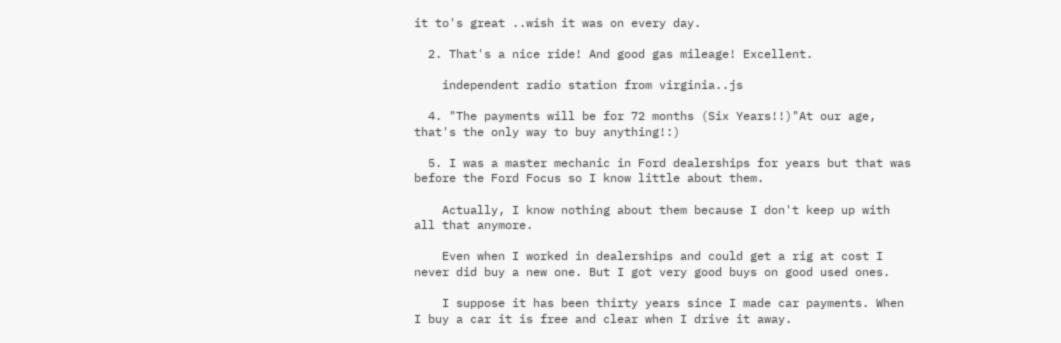it to's great ..wish it was on every day.

  2. That's a nice ride! And good gas mileage! Excellent.

    independent radio station from virginia..js

  4. "The payments will be for 72 months (Six Years!!)"At our age, that's the only way to buy anything!:)

  5. I was a master mechanic in Ford dealerships for years but that was before the Ford Focus so I know little about them.

    Actually, I know nothing about them because I don't keep up with all that anymore.

    Even when I worked in dealerships and could get a rig at cost I never did buy a new one. But I got very good buys on good used ones.

    I suppose it has been thirty years since I made car payments. When I buy a car it is free and clear when I drive it away.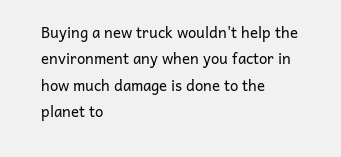Buying a new truck wouldn't help the environment any when you factor in how much damage is done to the planet to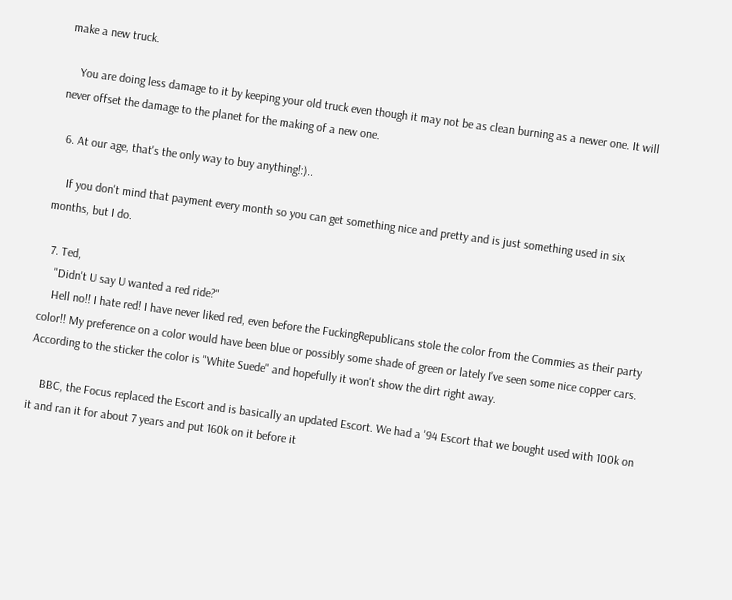make a new truck.

    You are doing less damage to it by keeping your old truck even though it may not be as clean burning as a newer one. It will never offset the damage to the planet for the making of a new one.

  6. At our age, that's the only way to buy anything!:)..

    If you don't mind that payment every month so you can get something nice and pretty and is just something used in six months, but I do.

  7. Ted,
    "Didn't U say U wanted a red ride?"
    Hell no!! I hate red! I have never liked red, even before the FuckingRepublicans stole the color from the Commies as their party color!! My preference on a color would have been blue or possibly some shade of green or lately I've seen some nice copper cars. According to the sticker the color is "White Suede" and hopefully it won't show the dirt right away.

    BBC, the Focus replaced the Escort and is basically an updated Escort. We had a '94 Escort that we bought used with 100k on it and ran it for about 7 years and put 160k on it before it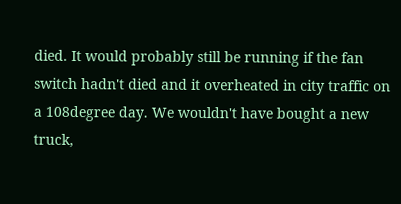died. It would probably still be running if the fan switch hadn't died and it overheated in city traffic on a 108degree day. We wouldn't have bought a new truck,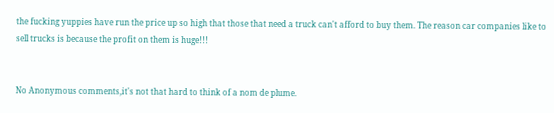the fucking yuppies have run the price up so high that those that need a truck can't afford to buy them. The reason car companies like to sell trucks is because the profit on them is huge!!!


No Anonymous comments,it's not that hard to think of a nom de plume.